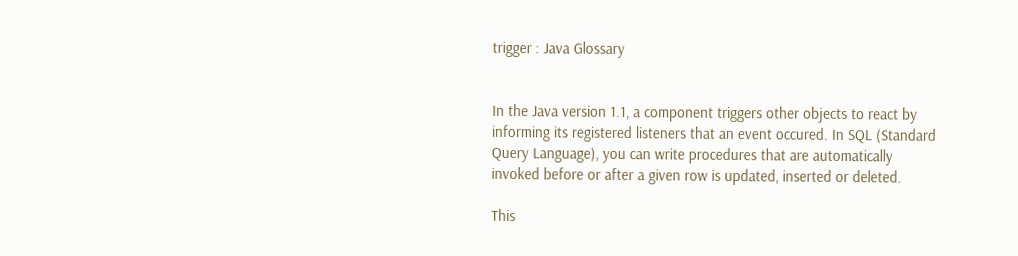trigger : Java Glossary


In the Java version 1.1, a component triggers other objects to react by informing its registered listeners that an event occured. In SQL (Standard Query Language), you can write procedures that are automatically invoked before or after a given row is updated, inserted or deleted.

This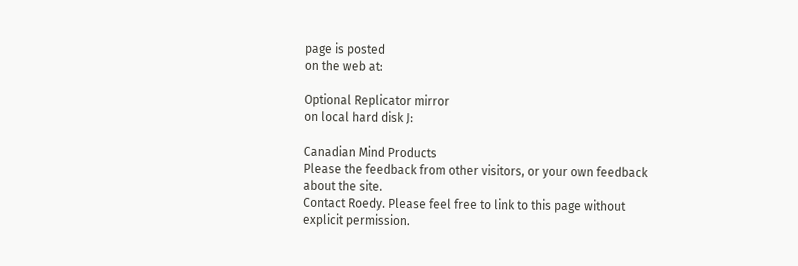page is posted
on the web at:

Optional Replicator mirror
on local hard disk J:

Canadian Mind Products
Please the feedback from other visitors, or your own feedback about the site.
Contact Roedy. Please feel free to link to this page without explicit permission.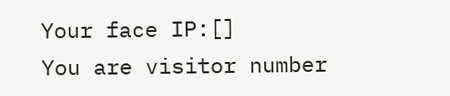Your face IP:[]
You are visitor number